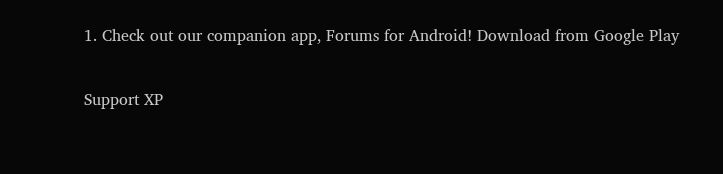1. Check out our companion app, Forums for Android! Download from Google Play

Support XP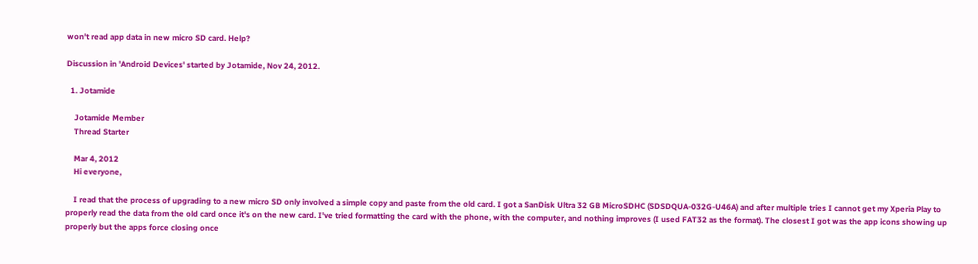won't read app data in new micro SD card. Help?

Discussion in 'Android Devices' started by Jotamide, Nov 24, 2012.

  1. Jotamide

    Jotamide Member
    Thread Starter

    Mar 4, 2012
    Hi everyone,

    I read that the process of upgrading to a new micro SD only involved a simple copy and paste from the old card. I got a SanDisk Ultra 32 GB MicroSDHC (SDSDQUA-032G-U46A) and after multiple tries I cannot get my Xperia Play to properly read the data from the old card once it's on the new card. I've tried formatting the card with the phone, with the computer, and nothing improves (I used FAT32 as the format). The closest I got was the app icons showing up properly but the apps force closing once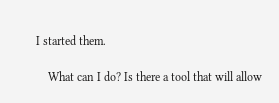I started them.

    What can I do? Is there a tool that will allow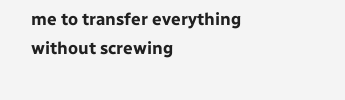me to transfer everything without screwing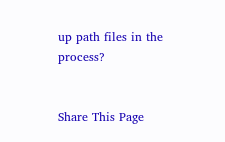up path files in the process?


Share This Page